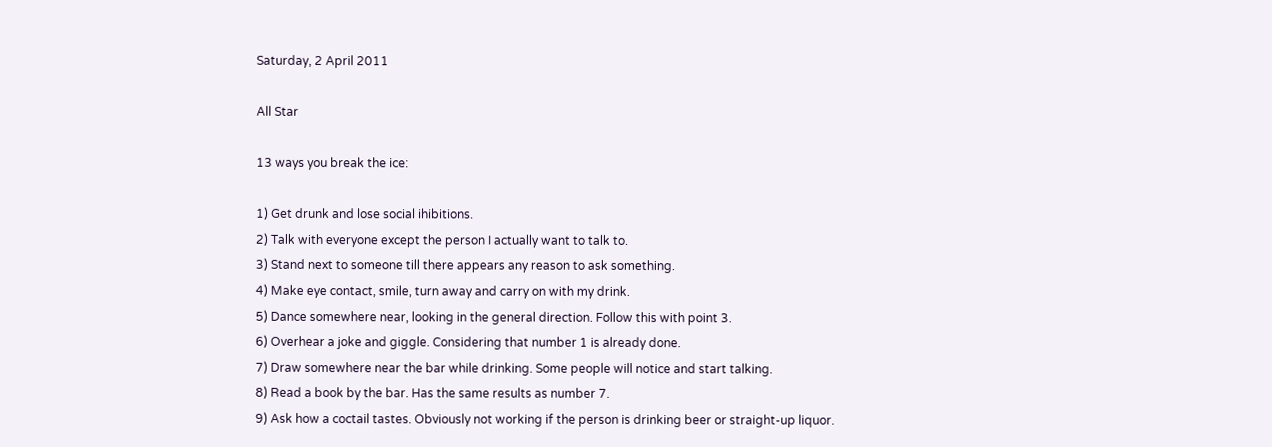Saturday, 2 April 2011

All Star

13 ways you break the ice:

1) Get drunk and lose social ihibitions.
2) Talk with everyone except the person I actually want to talk to.
3) Stand next to someone till there appears any reason to ask something.
4) Make eye contact, smile, turn away and carry on with my drink.
5) Dance somewhere near, looking in the general direction. Follow this with point 3.
6) Overhear a joke and giggle. Considering that number 1 is already done.
7) Draw somewhere near the bar while drinking. Some people will notice and start talking.
8) Read a book by the bar. Has the same results as number 7.
9) Ask how a coctail tastes. Obviously not working if the person is drinking beer or straight-up liquor.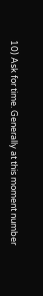10) Ask for time. Generally at this moment number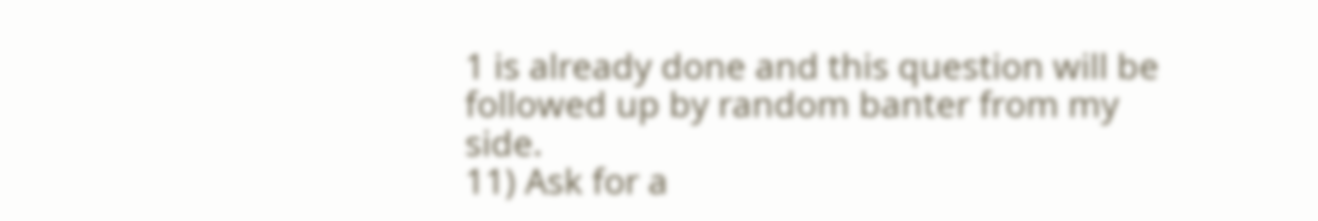1 is already done and this question will be followed up by random banter from my side.
11) Ask for a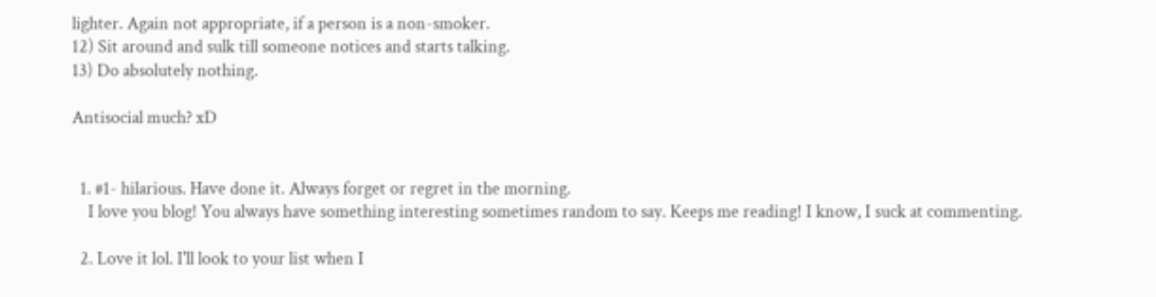lighter. Again not appropriate, if a person is a non-smoker.
12) Sit around and sulk till someone notices and starts talking.
13) Do absolutely nothing.

Antisocial much? xD


  1. #1- hilarious. Have done it. Always forget or regret in the morning.
    I love you blog! You always have something interesting sometimes random to say. Keeps me reading! I know, I suck at commenting.

  2. Love it lol. I'll look to your list when I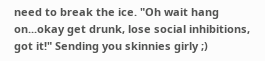need to break the ice. "Oh wait hang on...okay get drunk, lose social inhibitions, got it!" Sending you skinnies girly ;)